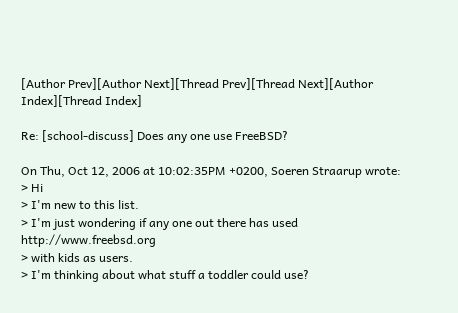[Author Prev][Author Next][Thread Prev][Thread Next][Author Index][Thread Index]

Re: [school-discuss] Does any one use FreeBSD?

On Thu, Oct 12, 2006 at 10:02:35PM +0200, Soeren Straarup wrote:
> Hi
> I'm new to this list.
> I'm just wondering if any one out there has used http://www.freebsd.org
> with kids as users.
> I'm thinking about what stuff a toddler could use?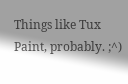Things like Tux Paint, probably. ;^)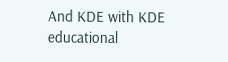And KDE with KDE educational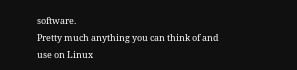software.
Pretty much anything you can think of and use on Linux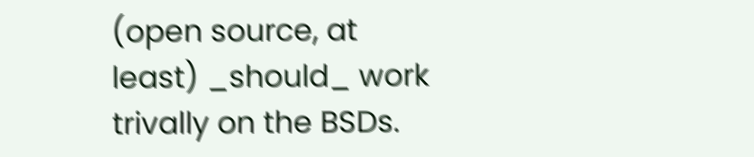(open source, at
least) _should_ work trivally on the BSDs.